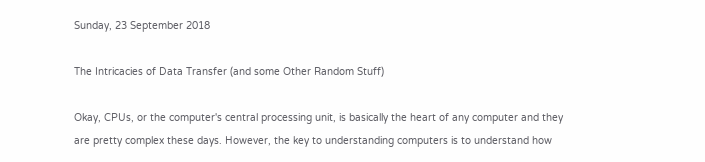Sunday, 23 September 2018

The Intricacies of Data Transfer (and some Other Random Stuff)

Okay, CPUs, or the computer's central processing unit, is basically the heart of any computer and they are pretty complex these days. However, the key to understanding computers is to understand how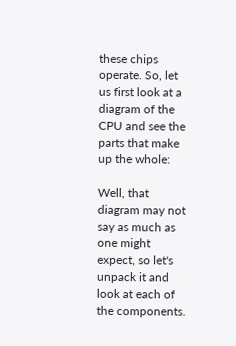these chips operate. So, let us first look at a diagram of the CPU and see the parts that make up the whole:

Well, that diagram may not say as much as one might expect, so let's unpack it and look at each of the components.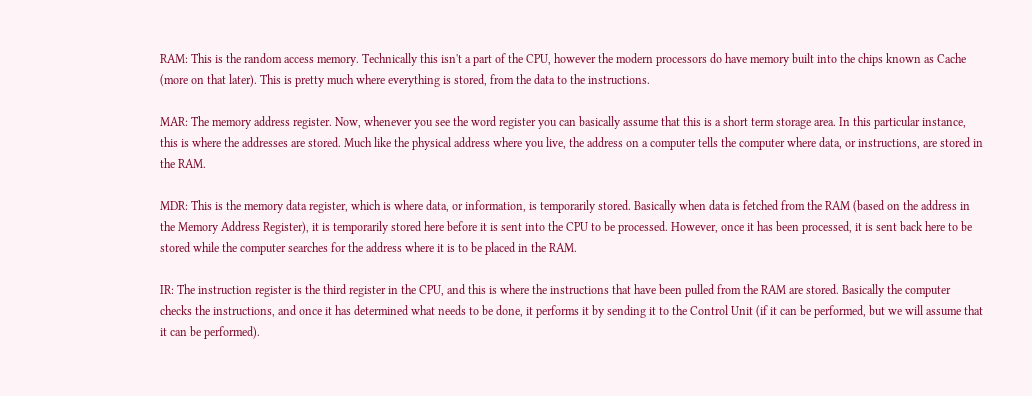RAM: This is the random access memory. Technically this isn't a part of the CPU, however the modern processors do have memory built into the chips known as Cache (more on that later). This is pretty much where everything is stored, from the data to the instructions.

MAR: The memory address register. Now, whenever you see the word register you can basically assume that this is a short term storage area. In this particular instance, this is where the addresses are stored. Much like the physical address where you live, the address on a computer tells the computer where data, or instructions, are stored in the RAM.

MDR: This is the memory data register, which is where data, or information, is temporarily stored. Basically when data is fetched from the RAM (based on the address in the Memory Address Register), it is temporarily stored here before it is sent into the CPU to be processed. However, once it has been processed, it is sent back here to be stored while the computer searches for the address where it is to be placed in the RAM.

IR: The instruction register is the third register in the CPU, and this is where the instructions that have been pulled from the RAM are stored. Basically the computer checks the instructions, and once it has determined what needs to be done, it performs it by sending it to the Control Unit (if it can be performed, but we will assume that it can be performed).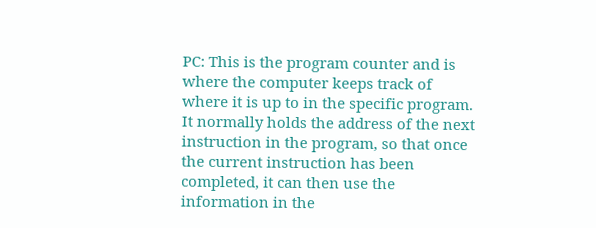PC: This is the program counter and is where the computer keeps track of where it is up to in the specific program. It normally holds the address of the next instruction in the program, so that once the current instruction has been completed, it can then use the information in the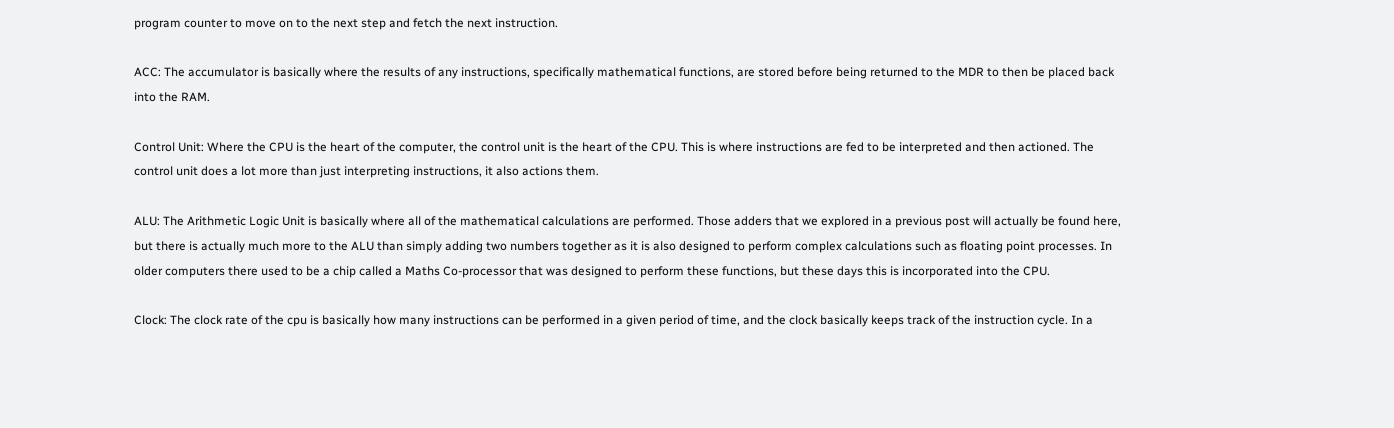program counter to move on to the next step and fetch the next instruction.

ACC: The accumulator is basically where the results of any instructions, specifically mathematical functions, are stored before being returned to the MDR to then be placed back into the RAM.

Control Unit: Where the CPU is the heart of the computer, the control unit is the heart of the CPU. This is where instructions are fed to be interpreted and then actioned. The control unit does a lot more than just interpreting instructions, it also actions them.

ALU: The Arithmetic Logic Unit is basically where all of the mathematical calculations are performed. Those adders that we explored in a previous post will actually be found here, but there is actually much more to the ALU than simply adding two numbers together as it is also designed to perform complex calculations such as floating point processes. In older computers there used to be a chip called a Maths Co-processor that was designed to perform these functions, but these days this is incorporated into the CPU.

Clock: The clock rate of the cpu is basically how many instructions can be performed in a given period of time, and the clock basically keeps track of the instruction cycle. In a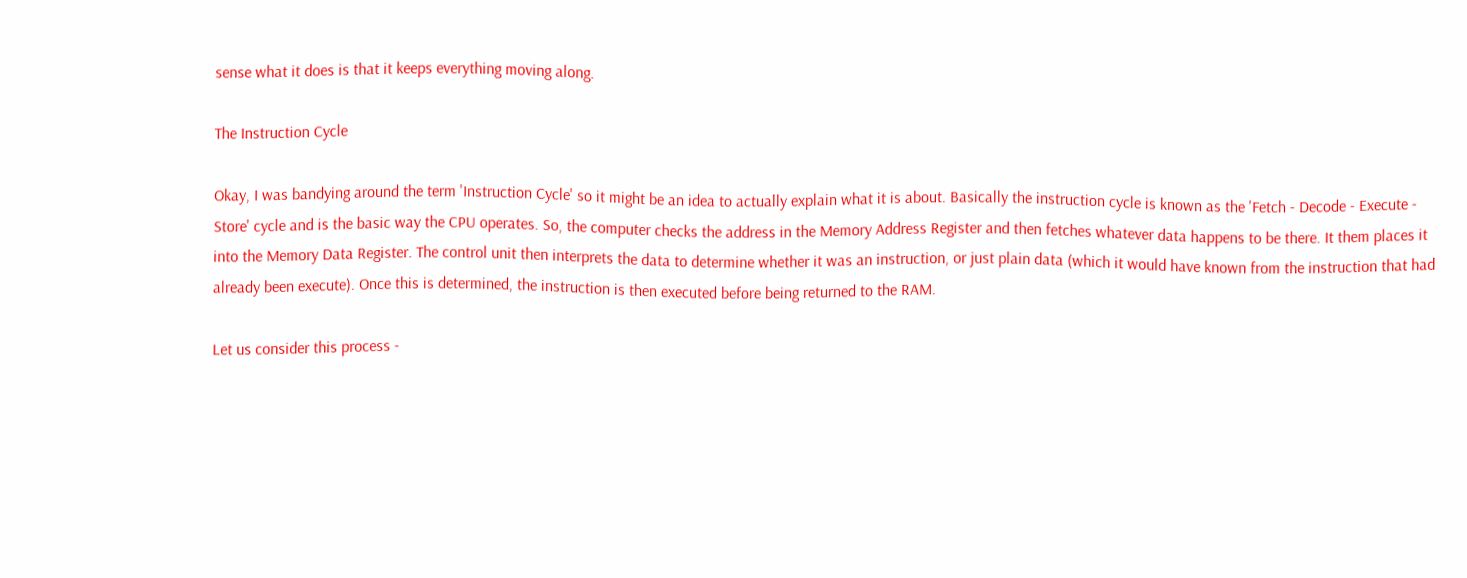sense what it does is that it keeps everything moving along.

The Instruction Cycle

Okay, I was bandying around the term 'Instruction Cycle' so it might be an idea to actually explain what it is about. Basically the instruction cycle is known as the 'Fetch - Decode - Execute - Store' cycle and is the basic way the CPU operates. So, the computer checks the address in the Memory Address Register and then fetches whatever data happens to be there. It them places it into the Memory Data Register. The control unit then interprets the data to determine whether it was an instruction, or just plain data (which it would have known from the instruction that had already been execute). Once this is determined, the instruction is then executed before being returned to the RAM.

Let us consider this process -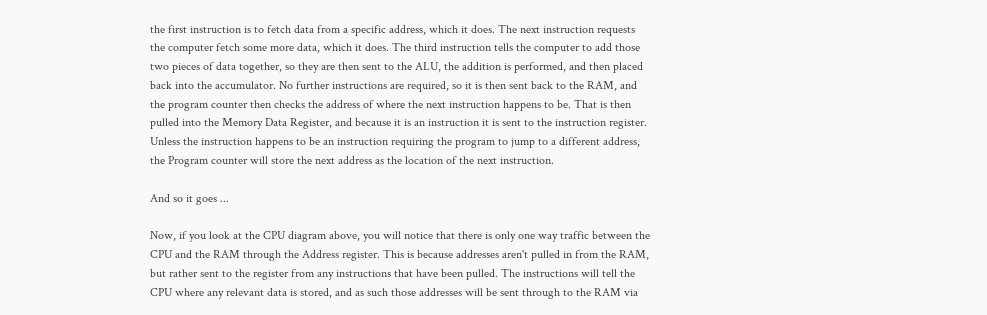the first instruction is to fetch data from a specific address, which it does. The next instruction requests the computer fetch some more data, which it does. The third instruction tells the computer to add those two pieces of data together, so they are then sent to the ALU, the addition is performed, and then placed back into the accumulator. No further instructions are required, so it is then sent back to the RAM, and the program counter then checks the address of where the next instruction happens to be. That is then pulled into the Memory Data Register, and because it is an instruction it is sent to the instruction register. Unless the instruction happens to be an instruction requiring the program to jump to a different address, the Program counter will store the next address as the location of the next instruction.

And so it goes ...

Now, if you look at the CPU diagram above, you will notice that there is only one way traffic between the CPU and the RAM through the Address register. This is because addresses aren't pulled in from the RAM, but rather sent to the register from any instructions that have been pulled. The instructions will tell the CPU where any relevant data is stored, and as such those addresses will be sent through to the RAM via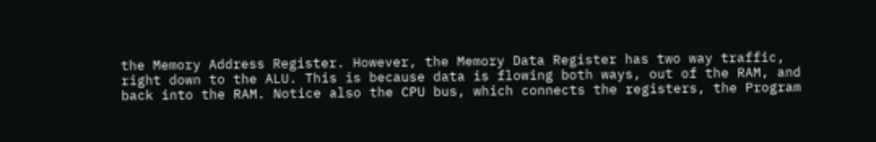the Memory Address Register. However, the Memory Data Register has two way traffic, right down to the ALU. This is because data is flowing both ways, out of the RAM, and back into the RAM. Notice also the CPU bus, which connects the registers, the Program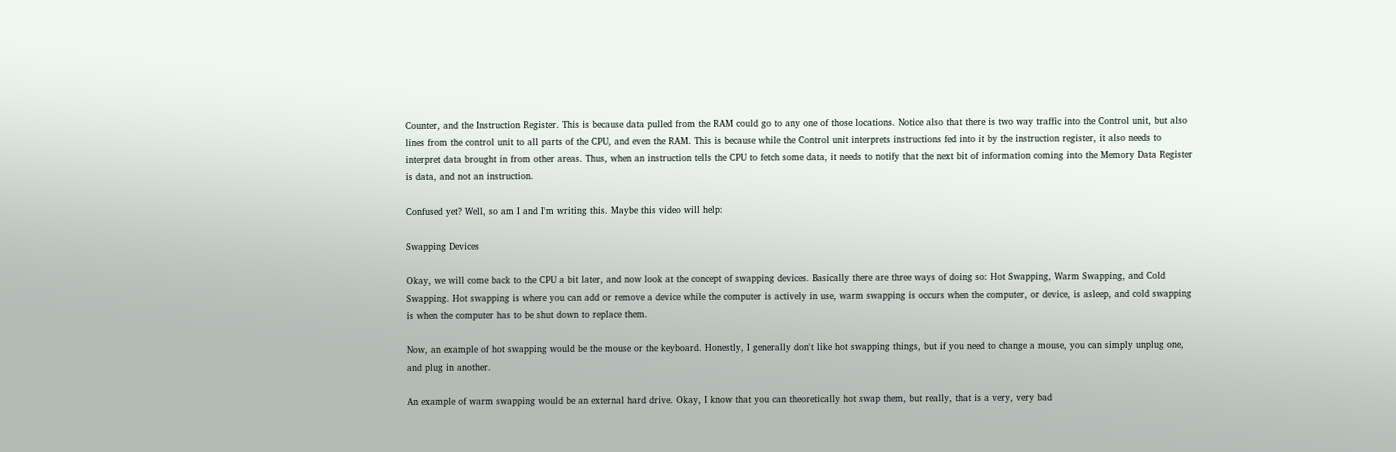Counter, and the Instruction Register. This is because data pulled from the RAM could go to any one of those locations. Notice also that there is two way traffic into the Control unit, but also lines from the control unit to all parts of the CPU, and even the RAM. This is because while the Control unit interprets instructions fed into it by the instruction register, it also needs to interpret data brought in from other areas. Thus, when an instruction tells the CPU to fetch some data, it needs to notify that the next bit of information coming into the Memory Data Register is data, and not an instruction.

Confused yet? Well, so am I and I'm writing this. Maybe this video will help:

Swapping Devices

Okay, we will come back to the CPU a bit later, and now look at the concept of swapping devices. Basically there are three ways of doing so: Hot Swapping, Warm Swapping, and Cold Swapping. Hot swapping is where you can add or remove a device while the computer is actively in use, warm swapping is occurs when the computer, or device, is asleep, and cold swapping is when the computer has to be shut down to replace them.

Now, an example of hot swapping would be the mouse or the keyboard. Honestly, I generally don't like hot swapping things, but if you need to change a mouse, you can simply unplug one, and plug in another.

An example of warm swapping would be an external hard drive. Okay, I know that you can theoretically hot swap them, but really, that is a very, very bad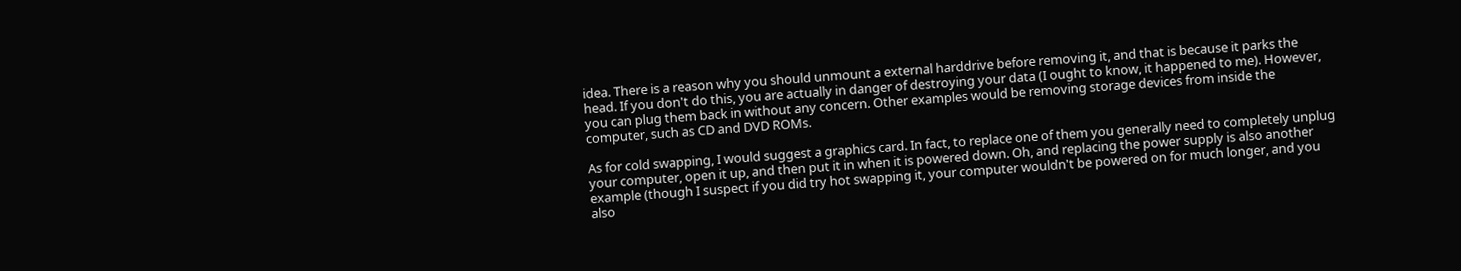idea. There is a reason why you should unmount a external harddrive before removing it, and that is because it parks the head. If you don't do this, you are actually in danger of destroying your data (I ought to know, it happened to me). However, you can plug them back in without any concern. Other examples would be removing storage devices from inside the computer, such as CD and DVD ROMs.

As for cold swapping, I would suggest a graphics card. In fact, to replace one of them you generally need to completely unplug your computer, open it up, and then put it in when it is powered down. Oh, and replacing the power supply is also another example (though I suspect if you did try hot swapping it, your computer wouldn't be powered on for much longer, and you also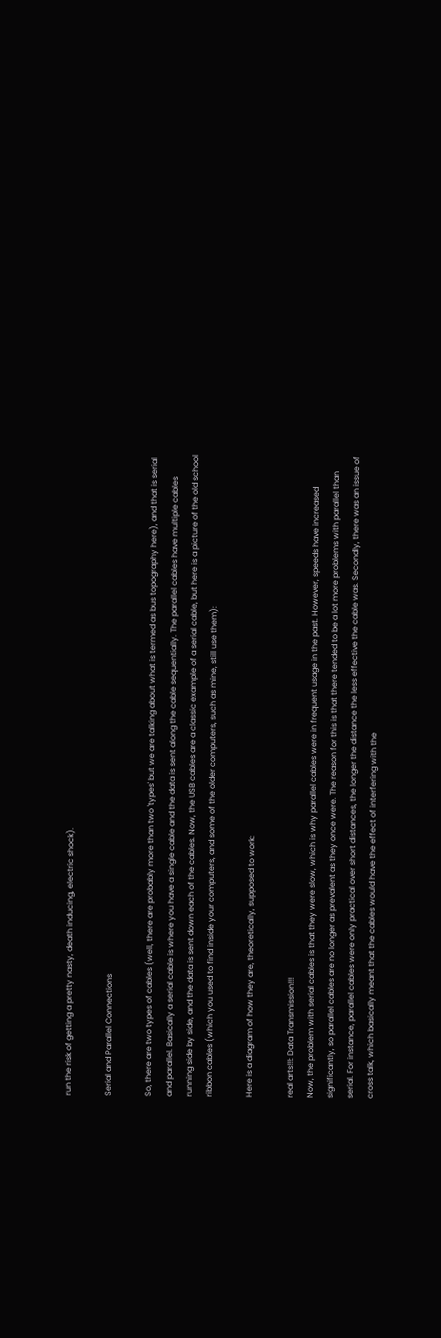run the risk of getting a pretty nasty, death inducing, electric shock).

Serial and Parallel Connections

So, there are two types of cables (well, there are probably more than two 'types' but we are talking about what is termed as bus topography here), and that is serial and parallel. Basically a serial cable is where you have a single cable and the data is sent along the cable sequentially. The parallel cables have multiple cables running side by side, and the data is sent down each of the cables. Now, the USB cables are a classic example of a serial cable, but here is a picture of the old school ribbon cables (which you used to find inside your computers, and some of the older computers, such as mine, still use them):

Here is a diagram of how they are, theoretically, supposed to work:

real arts!!!: Data Transmission!!!
Now, the problem with serial cables is that they were slow, which is why parallel cables were in frequent usage in the past. However, speeds have increased significantly, so parallel cables are no longer as prevalent as they once were. The reason for this is that there tended to be a lot more problems with parallel than serial. For instance, parallel cables were only practical over short distances, the longer the distance the less effective the cable was. Secondly, there was an issue of cross talk, which basically meant that the cables would have the effect of interfering with the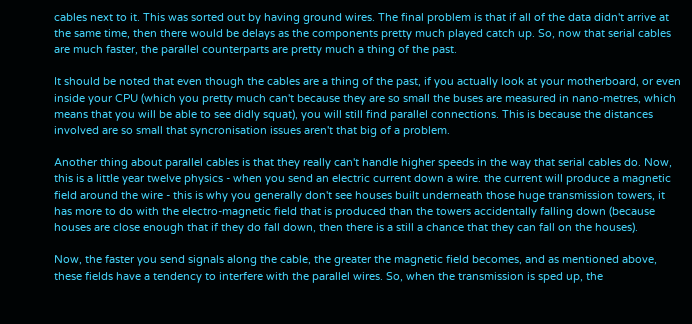cables next to it. This was sorted out by having ground wires. The final problem is that if all of the data didn't arrive at the same time, then there would be delays as the components pretty much played catch up. So, now that serial cables are much faster, the parallel counterparts are pretty much a thing of the past.

It should be noted that even though the cables are a thing of the past, if you actually look at your motherboard, or even inside your CPU (which you pretty much can't because they are so small the buses are measured in nano-metres, which means that you will be able to see didly squat), you will still find parallel connections. This is because the distances involved are so small that syncronisation issues aren't that big of a problem.

Another thing about parallel cables is that they really can't handle higher speeds in the way that serial cables do. Now, this is a little year twelve physics - when you send an electric current down a wire. the current will produce a magnetic field around the wire - this is why you generally don't see houses built underneath those huge transmission towers, it has more to do with the electro-magnetic field that is produced than the towers accidentally falling down (because houses are close enough that if they do fall down, then there is a still a chance that they can fall on the houses).

Now, the faster you send signals along the cable, the greater the magnetic field becomes, and as mentioned above, these fields have a tendency to interfere with the parallel wires. So, when the transmission is sped up, the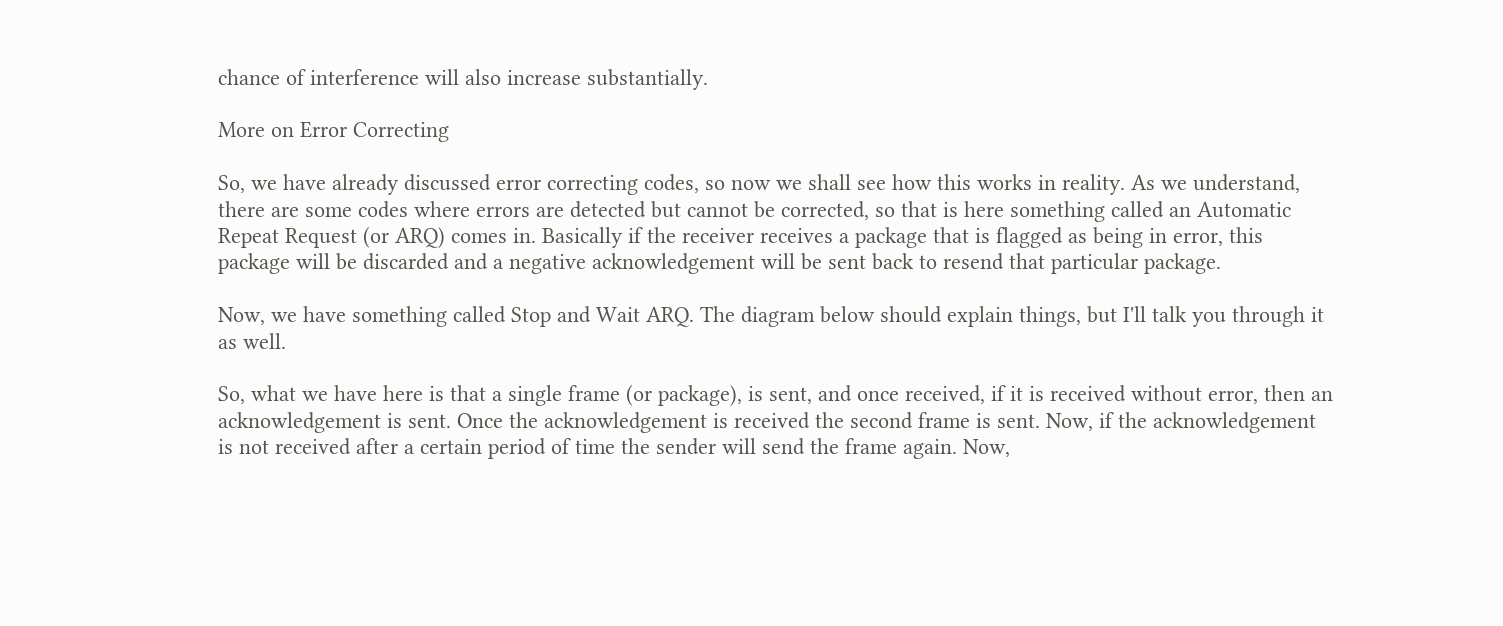chance of interference will also increase substantially.

More on Error Correcting

So, we have already discussed error correcting codes, so now we shall see how this works in reality. As we understand, there are some codes where errors are detected but cannot be corrected, so that is here something called an Automatic Repeat Request (or ARQ) comes in. Basically if the receiver receives a package that is flagged as being in error, this package will be discarded and a negative acknowledgement will be sent back to resend that particular package.

Now, we have something called Stop and Wait ARQ. The diagram below should explain things, but I'll talk you through it as well.

So, what we have here is that a single frame (or package), is sent, and once received, if it is received without error, then an acknowledgement is sent. Once the acknowledgement is received the second frame is sent. Now, if the acknowledgement is not received after a certain period of time the sender will send the frame again. Now,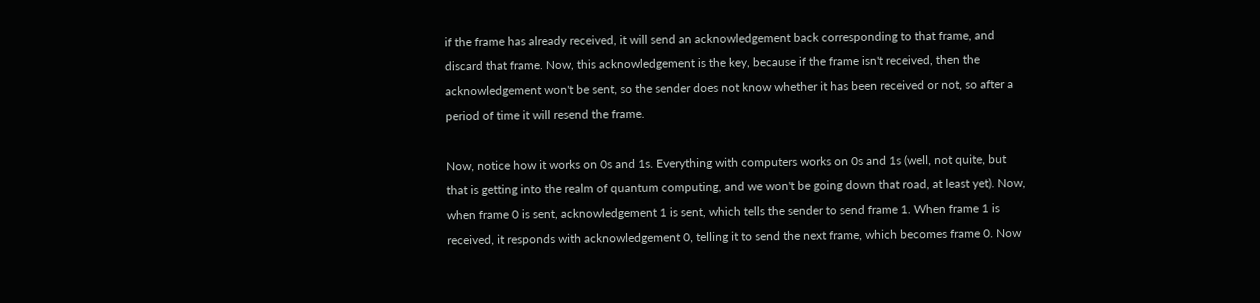if the frame has already received, it will send an acknowledgement back corresponding to that frame, and discard that frame. Now, this acknowledgement is the key, because if the frame isn't received, then the acknowledgement won't be sent, so the sender does not know whether it has been received or not, so after a period of time it will resend the frame.

Now, notice how it works on 0s and 1s. Everything with computers works on 0s and 1s (well, not quite, but that is getting into the realm of quantum computing, and we won't be going down that road, at least yet). Now, when frame 0 is sent, acknowledgement 1 is sent, which tells the sender to send frame 1. When frame 1 is received, it responds with acknowledgement 0, telling it to send the next frame, which becomes frame 0. Now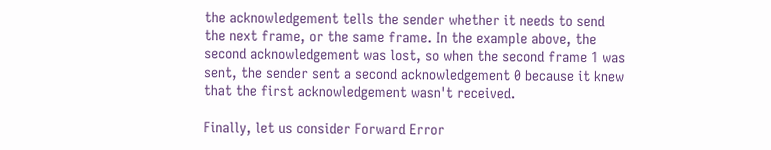the acknowledgement tells the sender whether it needs to send the next frame, or the same frame. In the example above, the second acknowledgement was lost, so when the second frame 1 was sent, the sender sent a second acknowledgement 0 because it knew that the first acknowledgement wasn't received.

Finally, let us consider Forward Error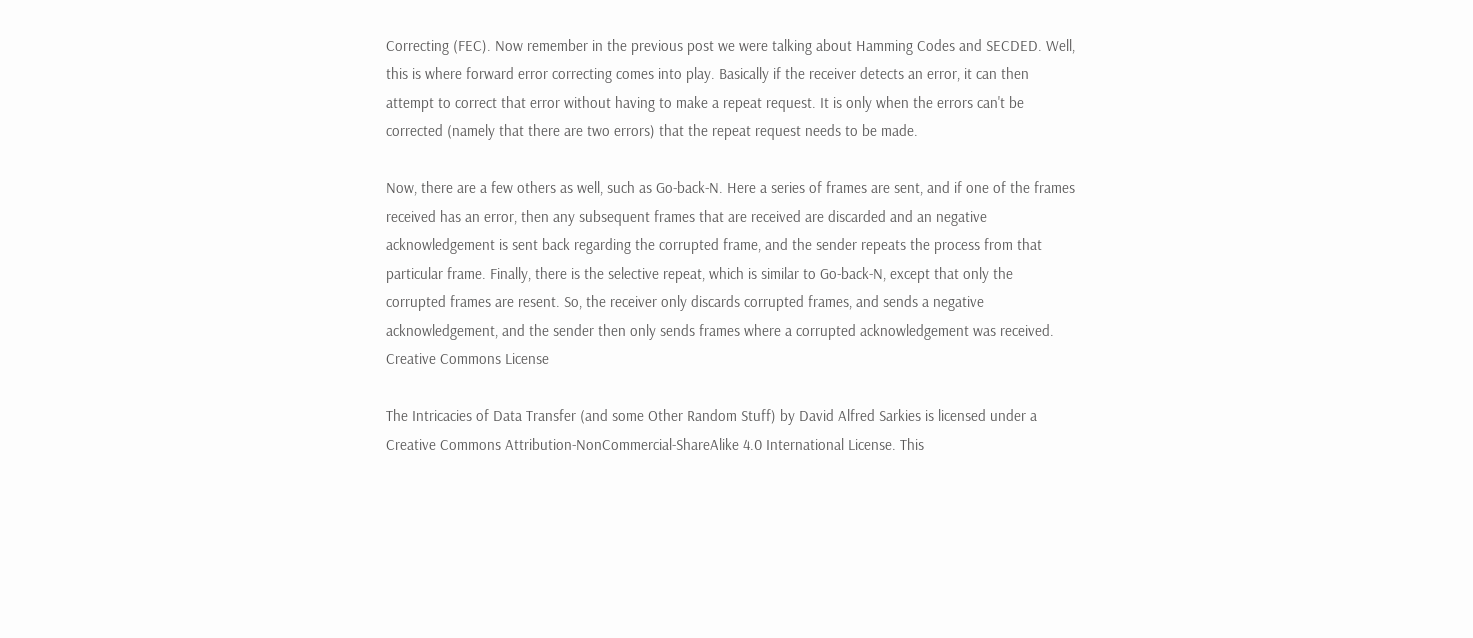Correcting (FEC). Now remember in the previous post we were talking about Hamming Codes and SECDED. Well, this is where forward error correcting comes into play. Basically if the receiver detects an error, it can then attempt to correct that error without having to make a repeat request. It is only when the errors can't be corrected (namely that there are two errors) that the repeat request needs to be made.

Now, there are a few others as well, such as Go-back-N. Here a series of frames are sent, and if one of the frames received has an error, then any subsequent frames that are received are discarded and an negative acknowledgement is sent back regarding the corrupted frame, and the sender repeats the process from that particular frame. Finally, there is the selective repeat, which is similar to Go-back-N, except that only the corrupted frames are resent. So, the receiver only discards corrupted frames, and sends a negative acknowledgement, and the sender then only sends frames where a corrupted acknowledgement was received.
Creative Commons License

The Intricacies of Data Transfer (and some Other Random Stuff) by David Alfred Sarkies is licensed under a Creative Commons Attribution-NonCommercial-ShareAlike 4.0 International License. This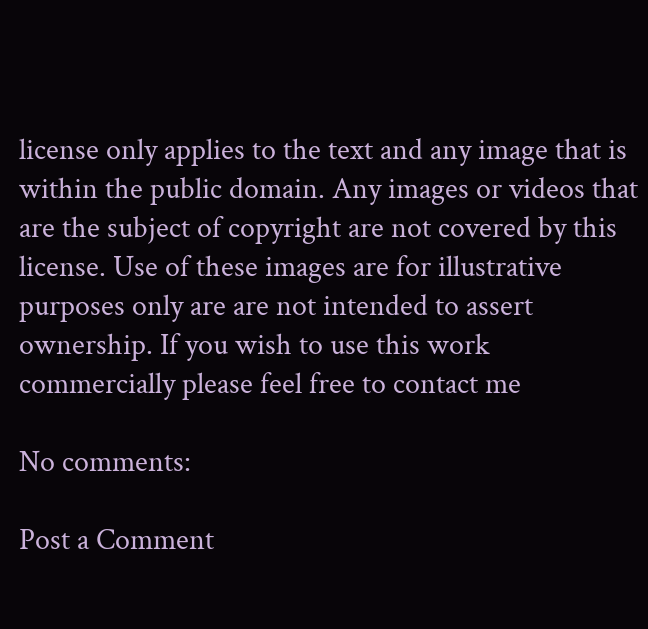license only applies to the text and any image that is within the public domain. Any images or videos that are the subject of copyright are not covered by this license. Use of these images are for illustrative purposes only are are not intended to assert ownership. If you wish to use this work commercially please feel free to contact me

No comments:

Post a Comment